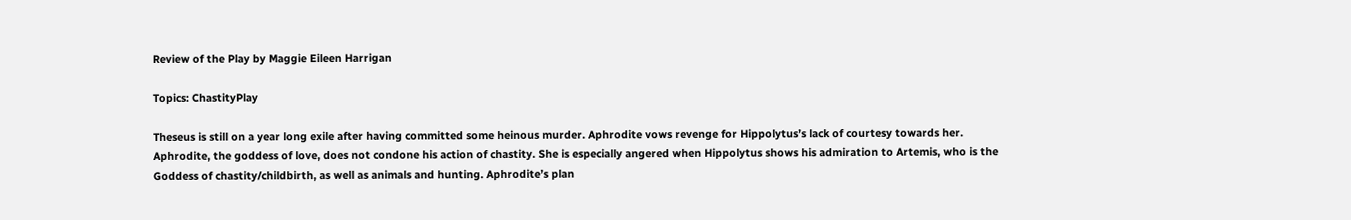Review of the Play by Maggie Eileen Harrigan

Topics: ChastityPlay

Theseus is still on a year long exile after having committed some heinous murder. Aphrodite vows revenge for Hippolytus’s lack of courtesy towards her. Aphrodite, the goddess of love, does not condone his action of chastity. She is especially angered when Hippolytus shows his admiration to Artemis, who is the Goddess of chastity/childbirth, as well as animals and hunting. Aphrodite’s plan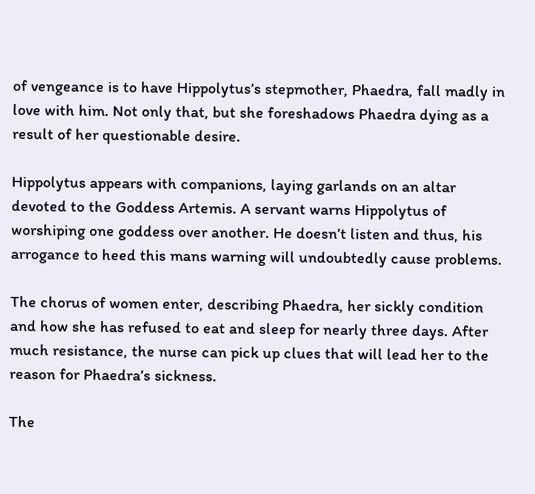of vengeance is to have Hippolytus’s stepmother, Phaedra, fall madly in love with him. Not only that, but she foreshadows Phaedra dying as a result of her questionable desire.

Hippolytus appears with companions, laying garlands on an altar devoted to the Goddess Artemis. A servant warns Hippolytus of worshiping one goddess over another. He doesn’t listen and thus, his arrogance to heed this mans warning will undoubtedly cause problems.

The chorus of women enter, describing Phaedra, her sickly condition and how she has refused to eat and sleep for nearly three days. After much resistance, the nurse can pick up clues that will lead her to the reason for Phaedra’s sickness.

The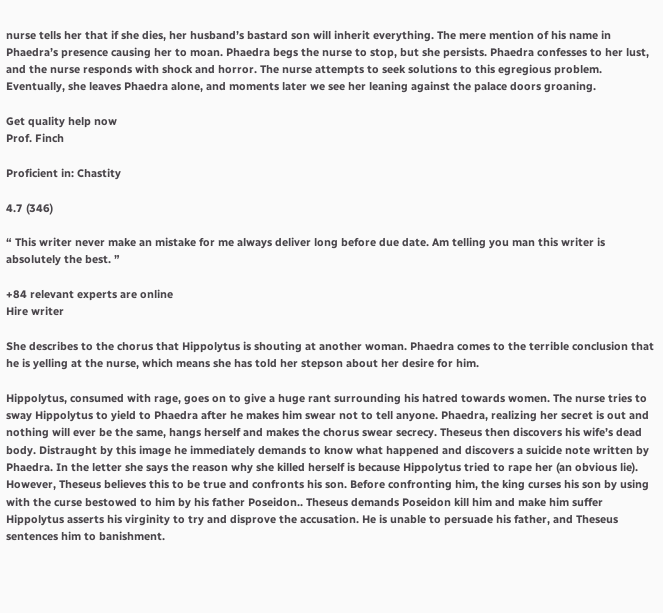nurse tells her that if she dies, her husband’s bastard son will inherit everything. The mere mention of his name in Phaedra’s presence causing her to moan. Phaedra begs the nurse to stop, but she persists. Phaedra confesses to her lust, and the nurse responds with shock and horror. The nurse attempts to seek solutions to this egregious problem. Eventually, she leaves Phaedra alone, and moments later we see her leaning against the palace doors groaning.

Get quality help now
Prof. Finch

Proficient in: Chastity

4.7 (346)

“ This writer never make an mistake for me always deliver long before due date. Am telling you man this writer is absolutely the best. ”

+84 relevant experts are online
Hire writer

She describes to the chorus that Hippolytus is shouting at another woman. Phaedra comes to the terrible conclusion that he is yelling at the nurse, which means she has told her stepson about her desire for him.

Hippolytus, consumed with rage, goes on to give a huge rant surrounding his hatred towards women. The nurse tries to sway Hippolytus to yield to Phaedra after he makes him swear not to tell anyone. Phaedra, realizing her secret is out and nothing will ever be the same, hangs herself and makes the chorus swear secrecy. Theseus then discovers his wife’s dead body. Distraught by this image he immediately demands to know what happened and discovers a suicide note written by Phaedra. In the letter she says the reason why she killed herself is because Hippolytus tried to rape her (an obvious lie). However, Theseus believes this to be true and confronts his son. Before confronting him, the king curses his son by using with the curse bestowed to him by his father Poseidon.. Theseus demands Poseidon kill him and make him suffer Hippolytus asserts his virginity to try and disprove the accusation. He is unable to persuade his father, and Theseus sentences him to banishment.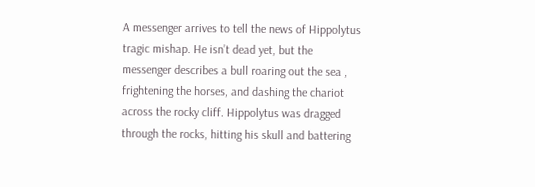A messenger arrives to tell the news of Hippolytus tragic mishap. He isn’t dead yet, but the messenger describes a bull roaring out the sea , frightening the horses, and dashing the chariot across the rocky cliff. Hippolytus was dragged through the rocks, hitting his skull and battering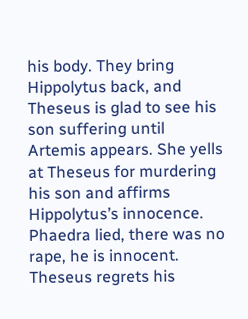his body. They bring Hippolytus back, and Theseus is glad to see his son suffering until Artemis appears. She yells at Theseus for murdering his son and affirms Hippolytus’s innocence. Phaedra lied, there was no rape, he is innocent. Theseus regrets his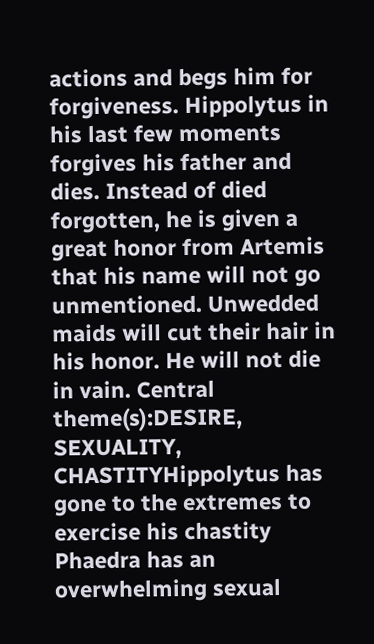actions and begs him for forgiveness. Hippolytus in his last few moments forgives his father and dies. Instead of died forgotten, he is given a great honor from Artemis that his name will not go unmentioned. Unwedded maids will cut their hair in his honor. He will not die in vain. Central theme(s):DESIRE, SEXUALITY, CHASTITYHippolytus has gone to the extremes to exercise his chastity Phaedra has an overwhelming sexual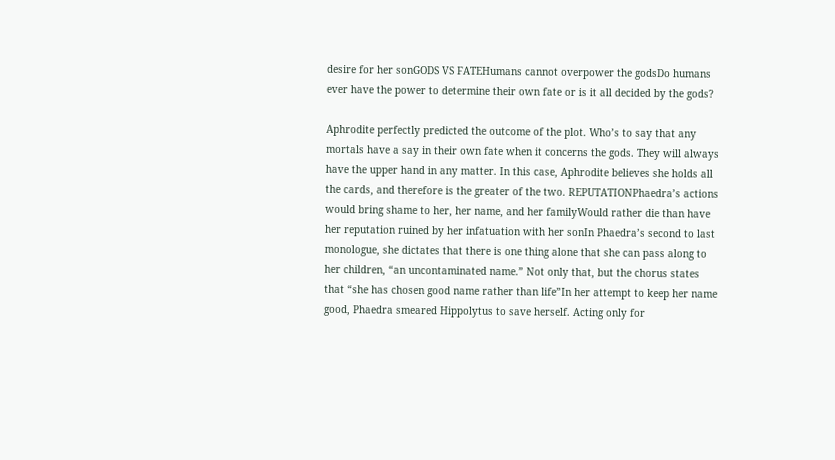desire for her sonGODS VS FATEHumans cannot overpower the godsDo humans ever have the power to determine their own fate or is it all decided by the gods?

Aphrodite perfectly predicted the outcome of the plot. Who’s to say that any mortals have a say in their own fate when it concerns the gods. They will always have the upper hand in any matter. In this case, Aphrodite believes she holds all the cards, and therefore is the greater of the two. REPUTATIONPhaedra’s actions would bring shame to her, her name, and her familyWould rather die than have her reputation ruined by her infatuation with her sonIn Phaedra’s second to last monologue, she dictates that there is one thing alone that she can pass along to her children, “an uncontaminated name.” Not only that, but the chorus states that “she has chosen good name rather than life”In her attempt to keep her name good, Phaedra smeared Hippolytus to save herself. Acting only for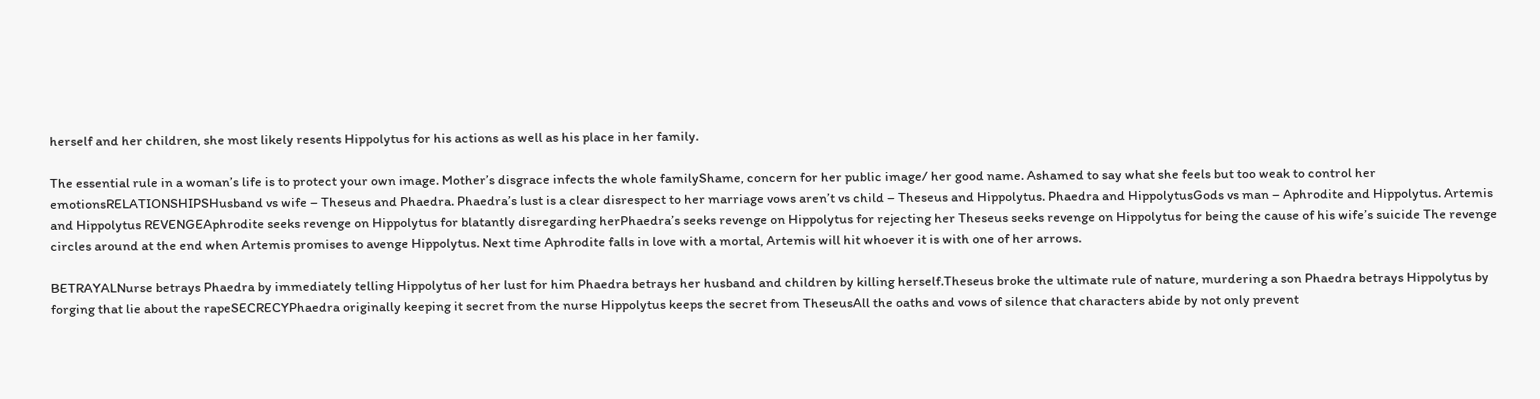herself and her children, she most likely resents Hippolytus for his actions as well as his place in her family.

The essential rule in a woman’s life is to protect your own image. Mother’s disgrace infects the whole familyShame, concern for her public image/ her good name. Ashamed to say what she feels but too weak to control her emotionsRELATIONSHIPSHusband vs wife – Theseus and Phaedra. Phaedra’s lust is a clear disrespect to her marriage vows aren’t vs child – Theseus and Hippolytus. Phaedra and HippolytusGods vs man – Aphrodite and Hippolytus. Artemis and Hippolytus REVENGEAphrodite seeks revenge on Hippolytus for blatantly disregarding herPhaedra’s seeks revenge on Hippolytus for rejecting her Theseus seeks revenge on Hippolytus for being the cause of his wife’s suicide The revenge circles around at the end when Artemis promises to avenge Hippolytus. Next time Aphrodite falls in love with a mortal, Artemis will hit whoever it is with one of her arrows.

BETRAYALNurse betrays Phaedra by immediately telling Hippolytus of her lust for him Phaedra betrays her husband and children by killing herself.Theseus broke the ultimate rule of nature, murdering a son Phaedra betrays Hippolytus by forging that lie about the rapeSECRECYPhaedra originally keeping it secret from the nurse Hippolytus keeps the secret from TheseusAll the oaths and vows of silence that characters abide by not only prevent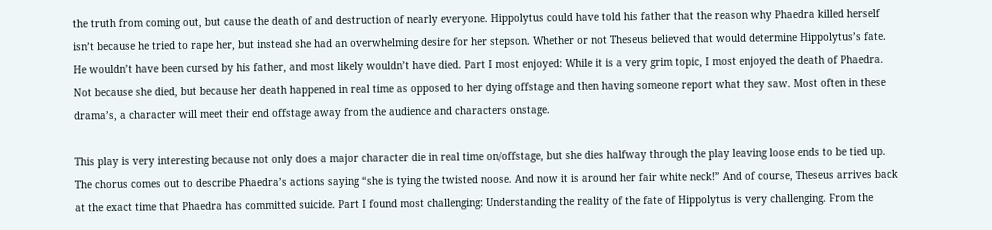the truth from coming out, but cause the death of and destruction of nearly everyone. Hippolytus could have told his father that the reason why Phaedra killed herself isn’t because he tried to rape her, but instead she had an overwhelming desire for her stepson. Whether or not Theseus believed that would determine Hippolytus’s fate. He wouldn’t have been cursed by his father, and most likely wouldn’t have died. Part I most enjoyed: While it is a very grim topic, I most enjoyed the death of Phaedra.  Not because she died, but because her death happened in real time as opposed to her dying offstage and then having someone report what they saw. Most often in these drama’s, a character will meet their end offstage away from the audience and characters onstage.

This play is very interesting because not only does a major character die in real time on/offstage, but she dies halfway through the play leaving loose ends to be tied up. The chorus comes out to describe Phaedra’s actions saying “she is tying the twisted noose. And now it is around her fair white neck!” And of course, Theseus arrives back at the exact time that Phaedra has committed suicide. Part I found most challenging: Understanding the reality of the fate of Hippolytus is very challenging. From the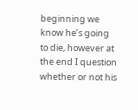beginning we know he’s going to die, however at the end I question whether or not his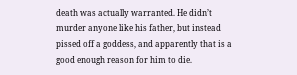death was actually warranted. He didn’t murder anyone like his father, but instead pissed off a goddess, and apparently that is a good enough reason for him to die.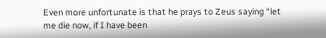Even more unfortunate is that he prays to Zeus saying “let me die now, if I have been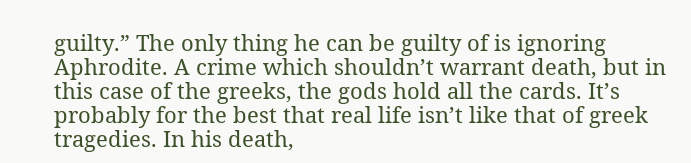guilty.” The only thing he can be guilty of is ignoring Aphrodite. A crime which shouldn’t warrant death, but in this case of the greeks, the gods hold all the cards. It’s probably for the best that real life isn’t like that of greek tragedies. In his death,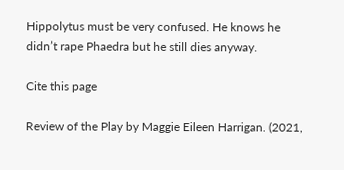Hippolytus must be very confused. He knows he didn’t rape Phaedra but he still dies anyway.

Cite this page

Review of the Play by Maggie Eileen Harrigan. (2021,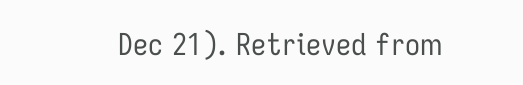Dec 21). Retrieved from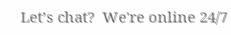Let’s chat?  We're online 24/7